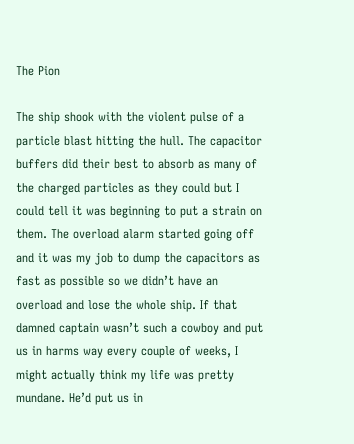The Pion

The ship shook with the violent pulse of a particle blast hitting the hull. The capacitor buffers did their best to absorb as many of the charged particles as they could but I could tell it was beginning to put a strain on them. The overload alarm started going off and it was my job to dump the capacitors as fast as possible so we didn’t have an overload and lose the whole ship. If that damned captain wasn’t such a cowboy and put us in harms way every couple of weeks, I might actually think my life was pretty mundane. He’d put us in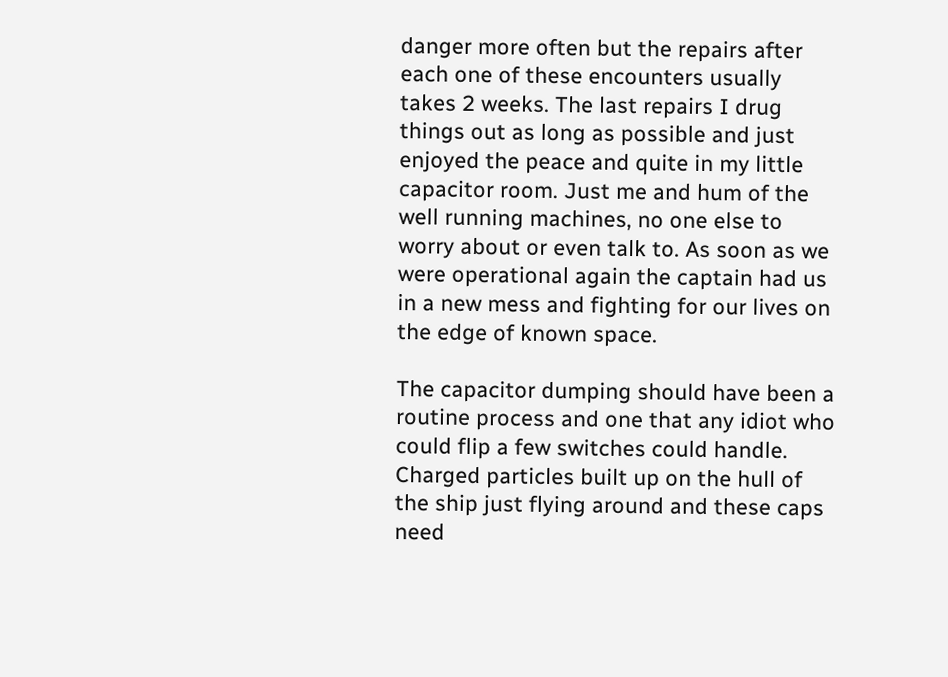danger more often but the repairs after each one of these encounters usually takes 2 weeks. The last repairs I drug things out as long as possible and just enjoyed the peace and quite in my little capacitor room. Just me and hum of the well running machines, no one else to worry about or even talk to. As soon as we were operational again the captain had us in a new mess and fighting for our lives on the edge of known space.

The capacitor dumping should have been a routine process and one that any idiot who could flip a few switches could handle. Charged particles built up on the hull of the ship just flying around and these caps need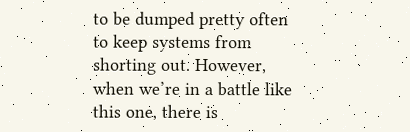to be dumped pretty often to keep systems from shorting out. However, when we’re in a battle like this one, there is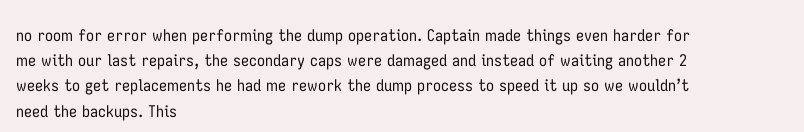no room for error when performing the dump operation. Captain made things even harder for me with our last repairs, the secondary caps were damaged and instead of waiting another 2 weeks to get replacements he had me rework the dump process to speed it up so we wouldn’t need the backups. This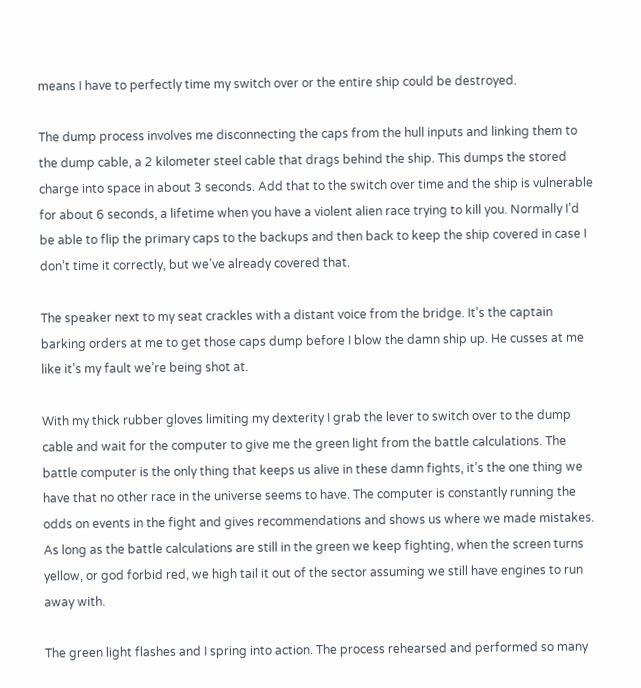means I have to perfectly time my switch over or the entire ship could be destroyed.

The dump process involves me disconnecting the caps from the hull inputs and linking them to the dump cable, a 2 kilometer steel cable that drags behind the ship. This dumps the stored charge into space in about 3 seconds. Add that to the switch over time and the ship is vulnerable for about 6 seconds, a lifetime when you have a violent alien race trying to kill you. Normally I’d be able to flip the primary caps to the backups and then back to keep the ship covered in case I don’t time it correctly, but we’ve already covered that.

The speaker next to my seat crackles with a distant voice from the bridge. It’s the captain barking orders at me to get those caps dump before I blow the damn ship up. He cusses at me like it’s my fault we’re being shot at.

With my thick rubber gloves limiting my dexterity I grab the lever to switch over to the dump cable and wait for the computer to give me the green light from the battle calculations. The battle computer is the only thing that keeps us alive in these damn fights, it’s the one thing we have that no other race in the universe seems to have. The computer is constantly running the odds on events in the fight and gives recommendations and shows us where we made mistakes. As long as the battle calculations are still in the green we keep fighting, when the screen turns yellow, or god forbid red, we high tail it out of the sector assuming we still have engines to run away with.

The green light flashes and I spring into action. The process rehearsed and performed so many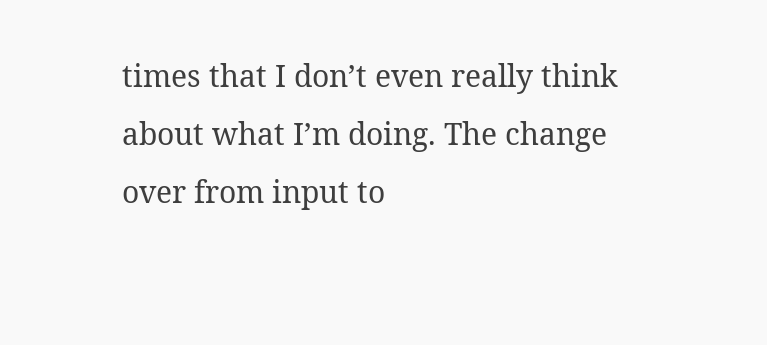times that I don’t even really think about what I’m doing. The change over from input to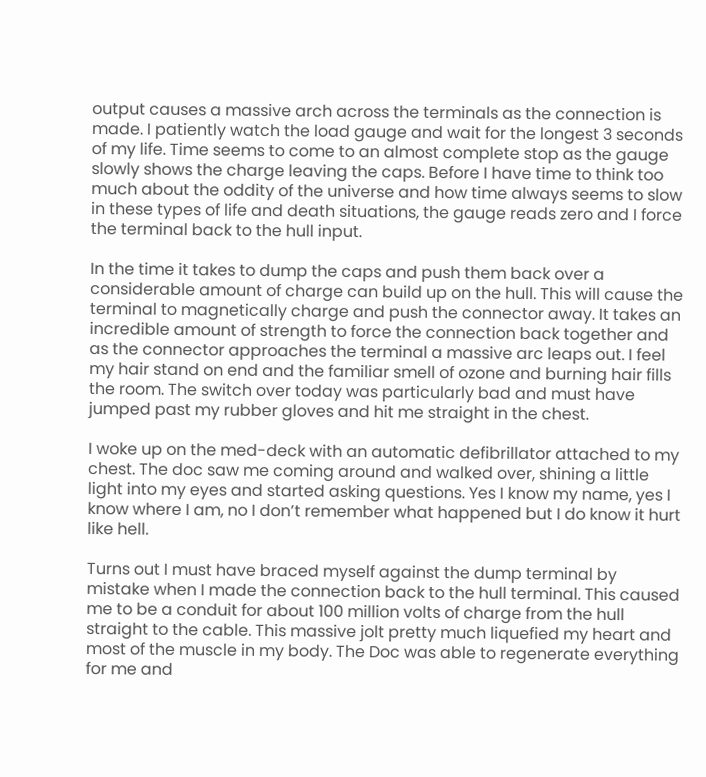output causes a massive arch across the terminals as the connection is made. I patiently watch the load gauge and wait for the longest 3 seconds of my life. Time seems to come to an almost complete stop as the gauge slowly shows the charge leaving the caps. Before I have time to think too much about the oddity of the universe and how time always seems to slow in these types of life and death situations, the gauge reads zero and I force the terminal back to the hull input.

In the time it takes to dump the caps and push them back over a considerable amount of charge can build up on the hull. This will cause the terminal to magnetically charge and push the connector away. It takes an incredible amount of strength to force the connection back together and as the connector approaches the terminal a massive arc leaps out. I feel my hair stand on end and the familiar smell of ozone and burning hair fills the room. The switch over today was particularly bad and must have jumped past my rubber gloves and hit me straight in the chest.

I woke up on the med-deck with an automatic defibrillator attached to my chest. The doc saw me coming around and walked over, shining a little light into my eyes and started asking questions. Yes I know my name, yes I know where I am, no I don’t remember what happened but I do know it hurt like hell.

Turns out I must have braced myself against the dump terminal by mistake when I made the connection back to the hull terminal. This caused me to be a conduit for about 100 million volts of charge from the hull straight to the cable. This massive jolt pretty much liquefied my heart and most of the muscle in my body. The Doc was able to regenerate everything for me and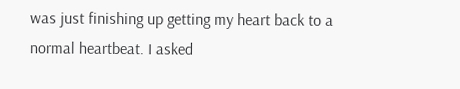was just finishing up getting my heart back to a normal heartbeat. I asked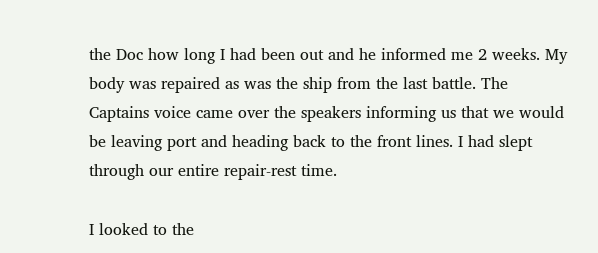the Doc how long I had been out and he informed me 2 weeks. My body was repaired as was the ship from the last battle. The Captains voice came over the speakers informing us that we would be leaving port and heading back to the front lines. I had slept through our entire repair-rest time.

I looked to the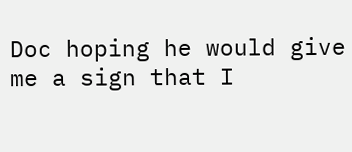Doc hoping he would give me a sign that I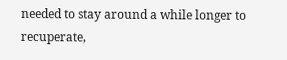needed to stay around a while longer to recuperate,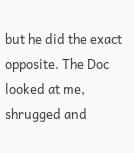but he did the exact opposite. The Doc looked at me, shrugged and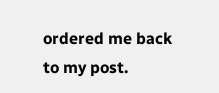ordered me back to my post.